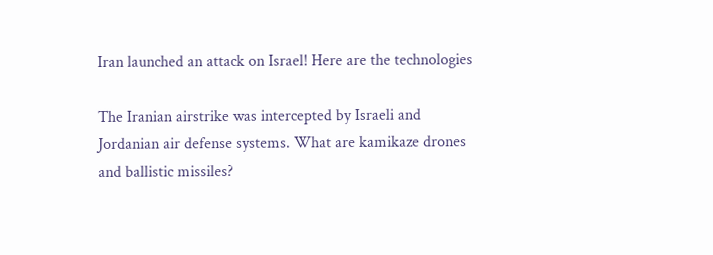Iran launched an attack on Israel! Here are the technologies

The Iranian airstrike was intercepted by Israeli and Jordanian air defense systems. What are kamikaze drones and ballistic missiles?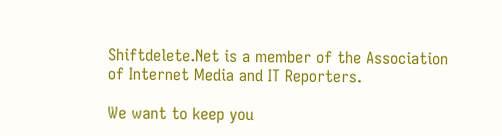Shiftdelete.Net is a member of the Association of Internet Media and IT Reporters.

We want to keep you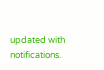updated with notifications.